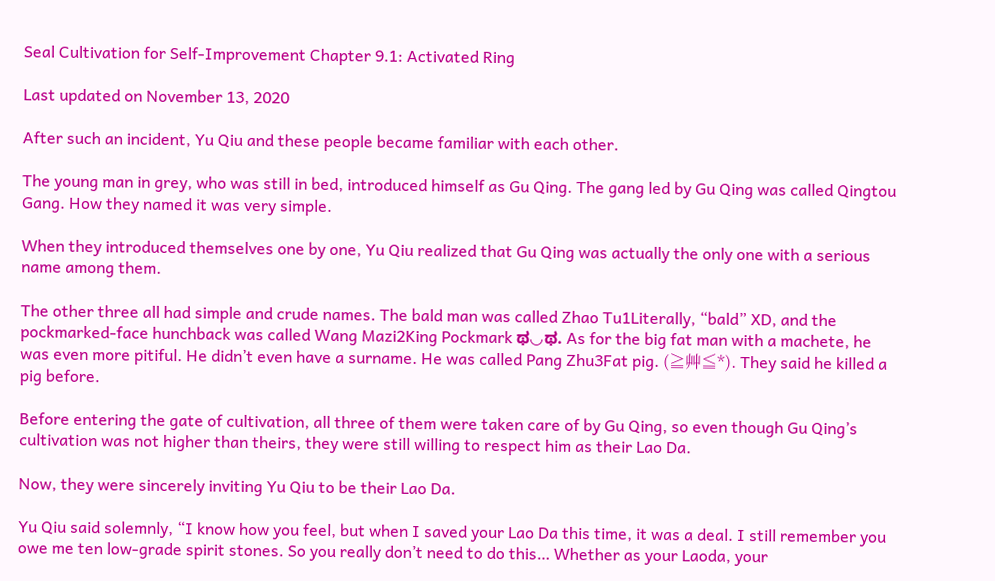Seal Cultivation for Self-Improvement Chapter 9.1: Activated Ring

Last updated on November 13, 2020

After such an incident, Yu Qiu and these people became familiar with each other.

The young man in grey, who was still in bed, introduced himself as Gu Qing. The gang led by Gu Qing was called Qingtou Gang. How they named it was very simple.

When they introduced themselves one by one, Yu Qiu realized that Gu Qing was actually the only one with a serious name among them.

The other three all had simple and crude names. The bald man was called Zhao Tu1Literally, “bald” XD, and the pockmarked-face hunchback was called Wang Mazi2King Pockmark ಥ◡ಥ. As for the big fat man with a machete, he was even more pitiful. He didn’t even have a surname. He was called Pang Zhu3Fat pig. (≧艸≦*). They said he killed a pig before.

Before entering the gate of cultivation, all three of them were taken care of by Gu Qing, so even though Gu Qing’s cultivation was not higher than theirs, they were still willing to respect him as their Lao Da.

Now, they were sincerely inviting Yu Qiu to be their Lao Da.

Yu Qiu said solemnly, “I know how you feel, but when I saved your Lao Da this time, it was a deal. I still remember you owe me ten low-grade spirit stones. So you really don’t need to do this… Whether as your Laoda, your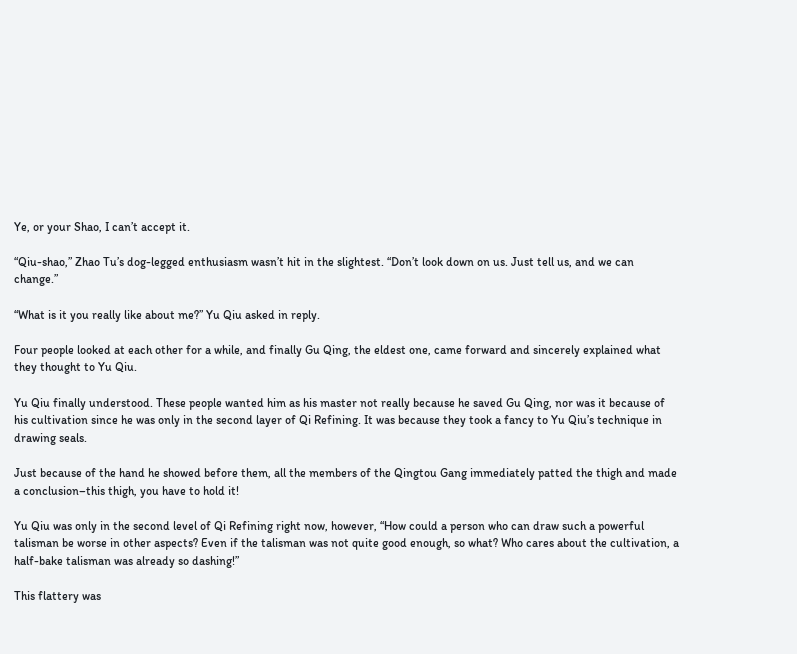Ye, or your Shao, I can’t accept it.

“Qiu-shao,” Zhao Tu’s dog-legged enthusiasm wasn’t hit in the slightest. “Don’t look down on us. Just tell us, and we can change.”

“What is it you really like about me?” Yu Qiu asked in reply.

Four people looked at each other for a while, and finally Gu Qing, the eldest one, came forward and sincerely explained what they thought to Yu Qiu.

Yu Qiu finally understood. These people wanted him as his master not really because he saved Gu Qing, nor was it because of his cultivation since he was only in the second layer of Qi Refining. It was because they took a fancy to Yu Qiu’s technique in drawing seals.

Just because of the hand he showed before them, all the members of the Qingtou Gang immediately patted the thigh and made a conclusion–this thigh, you have to hold it!

Yu Qiu was only in the second level of Qi Refining right now, however, “How could a person who can draw such a powerful talisman be worse in other aspects? Even if the talisman was not quite good enough, so what? Who cares about the cultivation, a half-bake talisman was already so dashing!”

This flattery was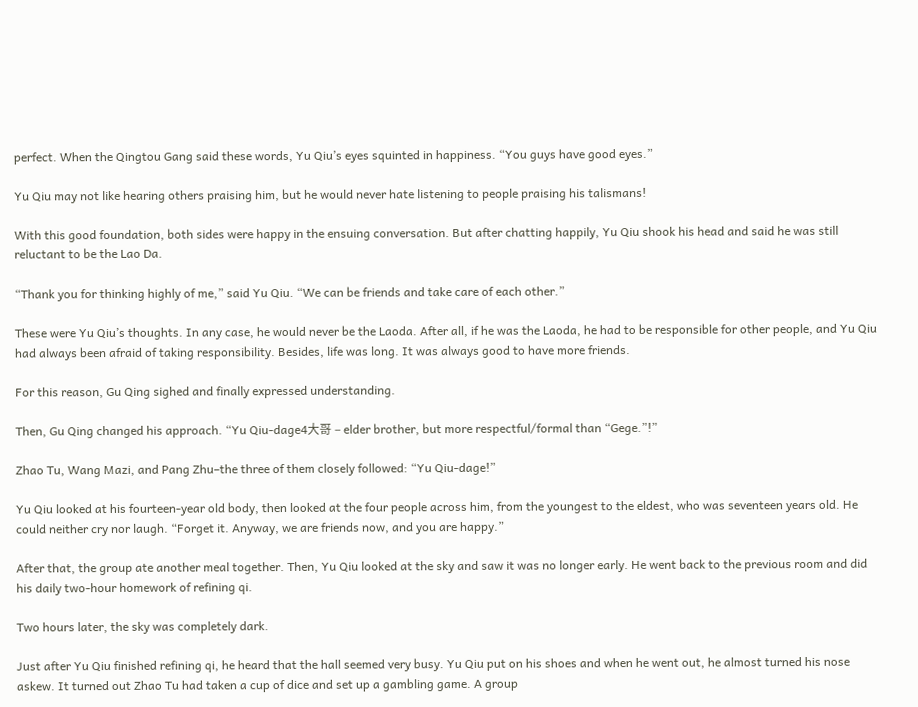perfect. When the Qingtou Gang said these words, Yu Qiu’s eyes squinted in happiness. “You guys have good eyes.”

Yu Qiu may not like hearing others praising him, but he would never hate listening to people praising his talismans!

With this good foundation, both sides were happy in the ensuing conversation. But after chatting happily, Yu Qiu shook his head and said he was still reluctant to be the Lao Da.

“Thank you for thinking highly of me,” said Yu Qiu. “We can be friends and take care of each other.”

These were Yu Qiu’s thoughts. In any case, he would never be the Laoda. After all, if he was the Laoda, he had to be responsible for other people, and Yu Qiu had always been afraid of taking responsibility. Besides, life was long. It was always good to have more friends.

For this reason, Gu Qing sighed and finally expressed understanding.

Then, Gu Qing changed his approach. “Yu Qiu-dage4大哥 – elder brother, but more respectful/formal than “Gege.”!”

Zhao Tu, Wang Mazi, and Pang Zhu–the three of them closely followed: “Yu Qiu-dage!”

Yu Qiu looked at his fourteen-year old body, then looked at the four people across him, from the youngest to the eldest, who was seventeen years old. He could neither cry nor laugh. “Forget it. Anyway, we are friends now, and you are happy.”

After that, the group ate another meal together. Then, Yu Qiu looked at the sky and saw it was no longer early. He went back to the previous room and did his daily two-hour homework of refining qi.

Two hours later, the sky was completely dark.

Just after Yu Qiu finished refining qi, he heard that the hall seemed very busy. Yu Qiu put on his shoes and when he went out, he almost turned his nose askew. It turned out Zhao Tu had taken a cup of dice and set up a gambling game. A group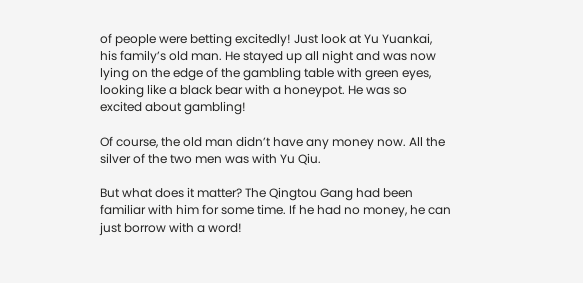of people were betting excitedly! Just look at Yu Yuankai, his family’s old man. He stayed up all night and was now lying on the edge of the gambling table with green eyes, looking like a black bear with a honeypot. He was so excited about gambling!

Of course, the old man didn’t have any money now. All the silver of the two men was with Yu Qiu.

But what does it matter? The Qingtou Gang had been familiar with him for some time. If he had no money, he can just borrow with a word!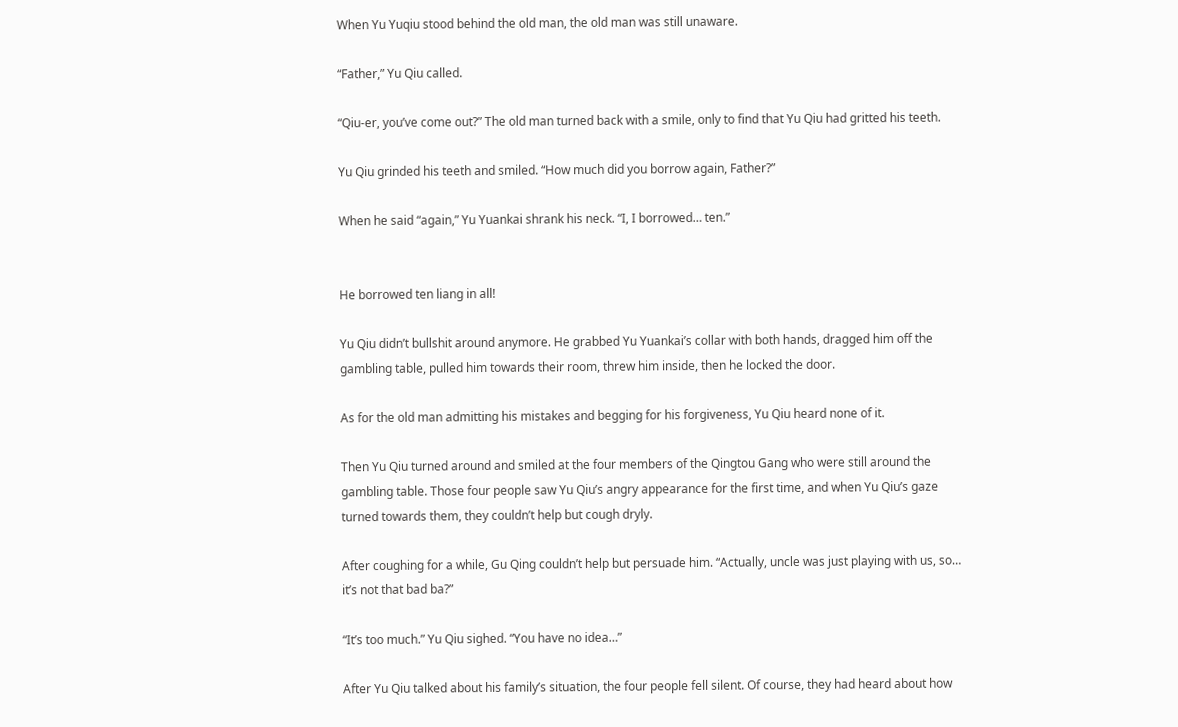When Yu Yuqiu stood behind the old man, the old man was still unaware.

“Father,” Yu Qiu called.

“Qiu-er, you’ve come out?” The old man turned back with a smile, only to find that Yu Qiu had gritted his teeth.

Yu Qiu grinded his teeth and smiled. “How much did you borrow again, Father?”

When he said “again,” Yu Yuankai shrank his neck. “I, I borrowed… ten.”


He borrowed ten liang in all!

Yu Qiu didn’t bullshit around anymore. He grabbed Yu Yuankai’s collar with both hands, dragged him off the gambling table, pulled him towards their room, threw him inside, then he locked the door.

As for the old man admitting his mistakes and begging for his forgiveness, Yu Qiu heard none of it.

Then Yu Qiu turned around and smiled at the four members of the Qingtou Gang who were still around the gambling table. Those four people saw Yu Qiu’s angry appearance for the first time, and when Yu Qiu’s gaze turned towards them, they couldn’t help but cough dryly.

After coughing for a while, Gu Qing couldn’t help but persuade him. “Actually, uncle was just playing with us, so… it’s not that bad ba?”

“It’s too much.” Yu Qiu sighed. “You have no idea…”

After Yu Qiu talked about his family’s situation, the four people fell silent. Of course, they had heard about how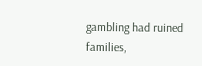gambling had ruined families,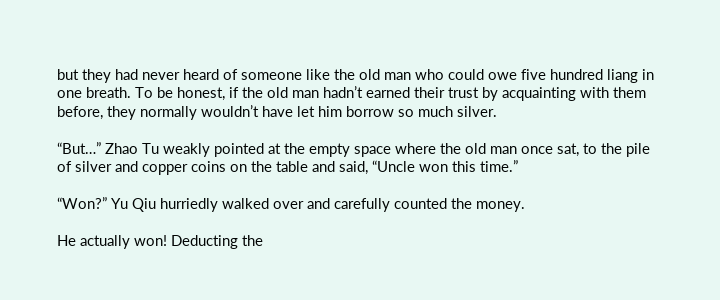but they had never heard of someone like the old man who could owe five hundred liang in one breath. To be honest, if the old man hadn’t earned their trust by acquainting with them before, they normally wouldn’t have let him borrow so much silver.

“But…” Zhao Tu weakly pointed at the empty space where the old man once sat, to the pile of silver and copper coins on the table and said, “Uncle won this time.”

“Won?” Yu Qiu hurriedly walked over and carefully counted the money.

He actually won! Deducting the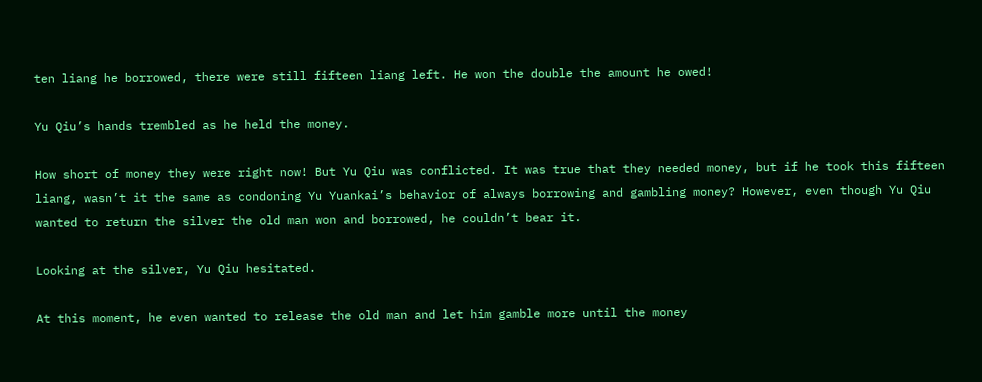ten liang he borrowed, there were still fifteen liang left. He won the double the amount he owed!

Yu Qiu’s hands trembled as he held the money.

How short of money they were right now! But Yu Qiu was conflicted. It was true that they needed money, but if he took this fifteen liang, wasn’t it the same as condoning Yu Yuankai’s behavior of always borrowing and gambling money? However, even though Yu Qiu wanted to return the silver the old man won and borrowed, he couldn’t bear it.

Looking at the silver, Yu Qiu hesitated.

At this moment, he even wanted to release the old man and let him gamble more until the money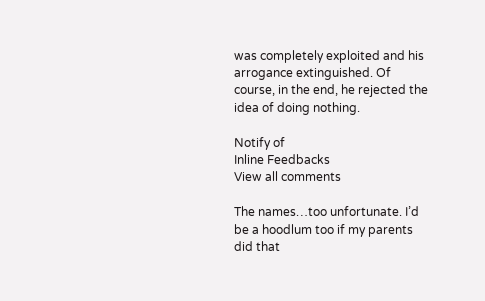was completely exploited and his arrogance extinguished. Of course, in the end, he rejected the idea of doing nothing.

Notify of
Inline Feedbacks
View all comments

The names…too unfortunate. I’d be a hoodlum too if my parents did that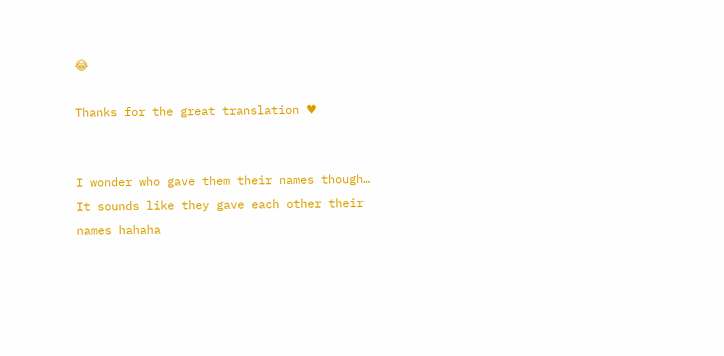😂

Thanks for the great translation ♥


I wonder who gave them their names though… It sounds like they gave each other their names hahaha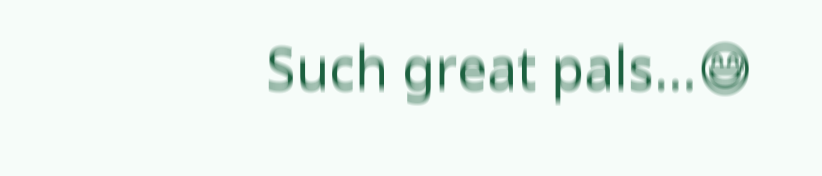Such great pals…😅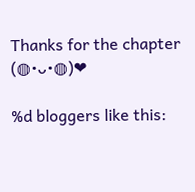Thanks for the chapter (◍•ᴗ•◍)❤

%d bloggers like this: